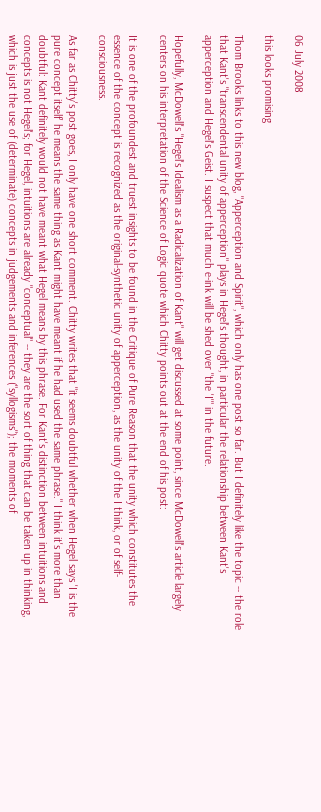06 July 2008

this looks promising

Thom Brooks links to this new blog, "Apperception and Spirit", which only has one post so far. But I definitely like the topic -- the role that Kant's "transcendental unity of apperception" plays in Hegel's thought, in particular the relationship between Kant's apperception and Hegel's Geist. I suspect that much e-ink will be shed over "the 'I'" in the future.

Hopefully, McDowell's "Hegel's Idealism as a Radicalization of Kant" will get discussed at some point, since McDowell's article largely centers on his interpretation of the Science of Logic quote which Chitty points out at the end of his post:

It is one of the profoundest and truest insights to be found in the Critique of Pure Reason that the unity which constitutes the essence of the concept is recognized as the original-synthetic unity of apperception, as the unity of the I think, or of self-consciousness.

As far as Chitty's post goes, I only have one short comment. Chitty writes that "it seems doubtful whether when Hegel says 'I is the pure concept itself' he means the same thing as Kant might have meant if he had used the same phrase." I think it's more than doubtful: Kant definitely would not have meant what Hegel means by this phrase. For Kant's distinction between intuitions and concepts is not Hegel's; for Hegel, intuitions are already "conceptual" -- they are the sort of thing that can be taken up in thinking, which is just the use of (determinate) concepts in judgements and inferences ("syllogisms"); the moments of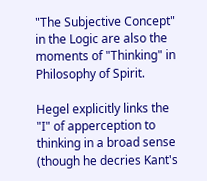"The Subjective Concept" in the Logic are also the moments of "Thinking" in Philosophy of Spirit.

Hegel explicitly links the "I" of apperception to thinking in a broad sense (though he decries Kant's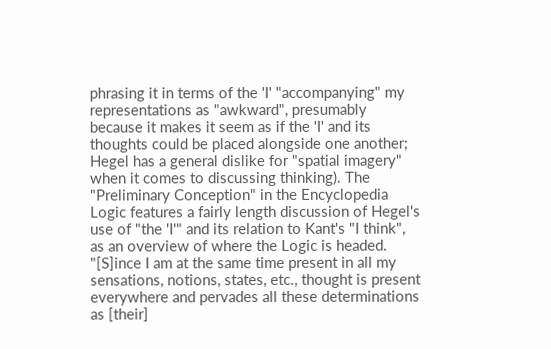phrasing it in terms of the 'I' "accompanying" my representations as "awkward", presumably because it makes it seem as if the 'I' and its thoughts could be placed alongside one another; Hegel has a general dislike for "spatial imagery" when it comes to discussing thinking). The "Preliminary Conception" in the Encyclopedia Logic features a fairly length discussion of Hegel's use of "the 'I'" and its relation to Kant's "I think", as an overview of where the Logic is headed. "[S]ince I am at the same time present in all my sensations, notions, states, etc., thought is present everywhere and pervades all these determinations as [their]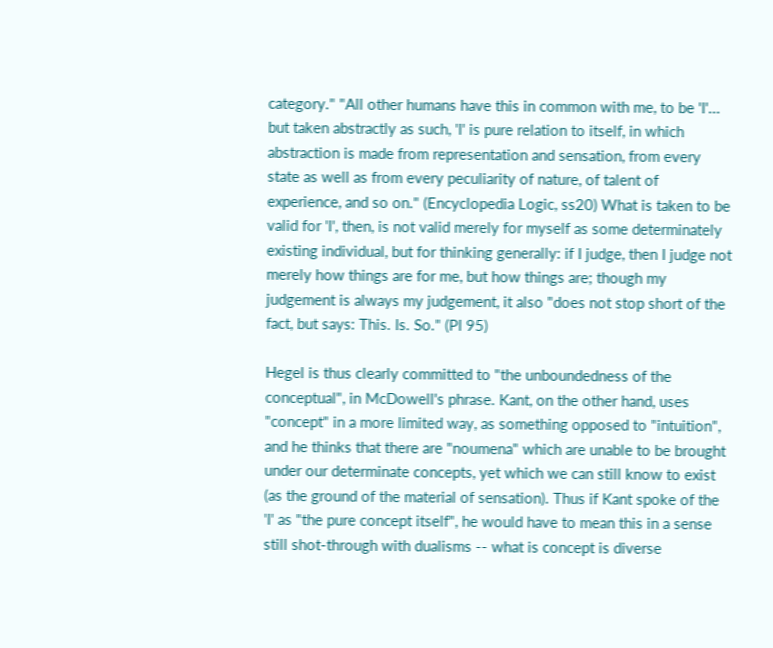category." "All other humans have this in common with me, to be 'I'... but taken abstractly as such, 'I' is pure relation to itself, in which abstraction is made from representation and sensation, from every state as well as from every peculiarity of nature, of talent of experience, and so on." (Encyclopedia Logic, ss20) What is taken to be valid for 'I', then, is not valid merely for myself as some determinately existing individual, but for thinking generally: if I judge, then I judge not merely how things are for me, but how things are; though my judgement is always my judgement, it also "does not stop short of the fact, but says: This. Is. So." (PI 95)

Hegel is thus clearly committed to "the unboundedness of the conceptual", in McDowell's phrase. Kant, on the other hand, uses "concept" in a more limited way, as something opposed to "intuition", and he thinks that there are "noumena" which are unable to be brought under our determinate concepts, yet which we can still know to exist (as the ground of the material of sensation). Thus if Kant spoke of the 'I' as "the pure concept itself", he would have to mean this in a sense still shot-through with dualisms -- what is concept is diverse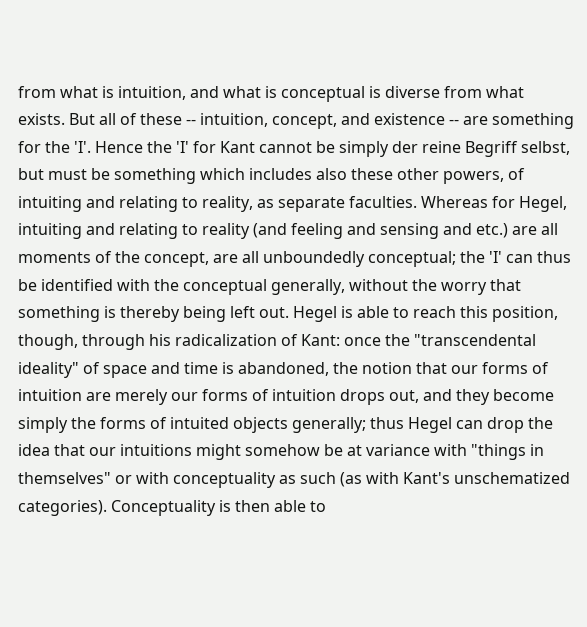from what is intuition, and what is conceptual is diverse from what exists. But all of these -- intuition, concept, and existence -- are something for the 'I'. Hence the 'I' for Kant cannot be simply der reine Begriff selbst, but must be something which includes also these other powers, of intuiting and relating to reality, as separate faculties. Whereas for Hegel, intuiting and relating to reality (and feeling and sensing and etc.) are all moments of the concept, are all unboundedly conceptual; the 'I' can thus be identified with the conceptual generally, without the worry that something is thereby being left out. Hegel is able to reach this position, though, through his radicalization of Kant: once the "transcendental ideality" of space and time is abandoned, the notion that our forms of intuition are merely our forms of intuition drops out, and they become simply the forms of intuited objects generally; thus Hegel can drop the idea that our intuitions might somehow be at variance with "things in themselves" or with conceptuality as such (as with Kant's unschematized categories). Conceptuality is then able to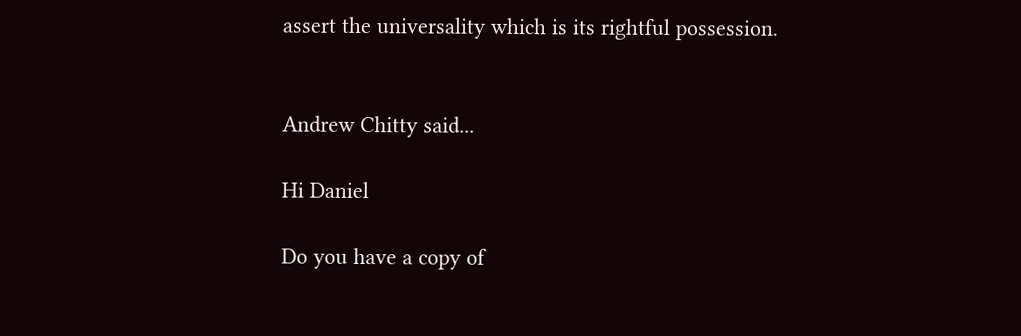assert the universality which is its rightful possession.


Andrew Chitty said...

Hi Daniel

Do you have a copy of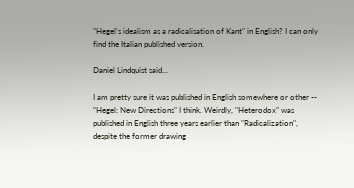"Hegel's idealism as a radicalisation of Kant" in English? I can only find the Italian published version.

Daniel Lindquist said...

I am pretty sure it was published in English somewhere or other -- "Hegel: New Directions" I think. Weirdly, "Heterodox" was published in English three years earlier than "Radicalization", despite the former drawing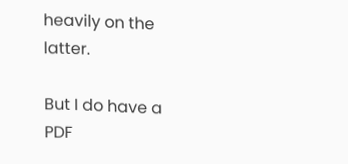heavily on the latter.

But I do have a PDF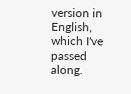version in English, which I've passed along.